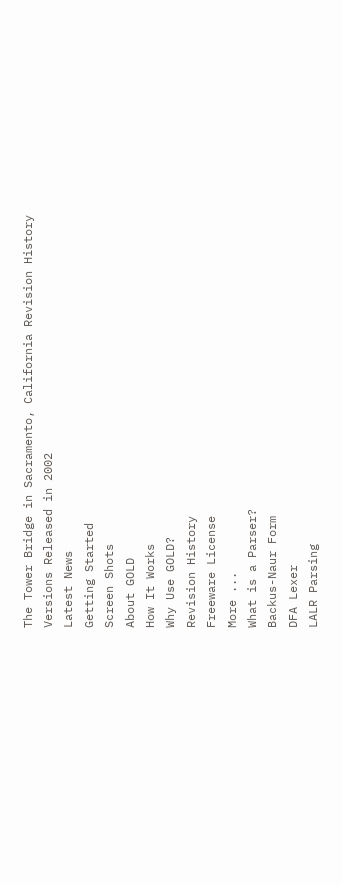The Tower Bridge in Sacramento, California Revision History
Versions Released in 2002
Latest News
Getting Started
Screen Shots
About GOLD
How It Works
Why Use GOLD?
Revision History
Freeware License
More ...
What is a Parser?
Backus-Naur Form
DFA Lexer
LALR Parsing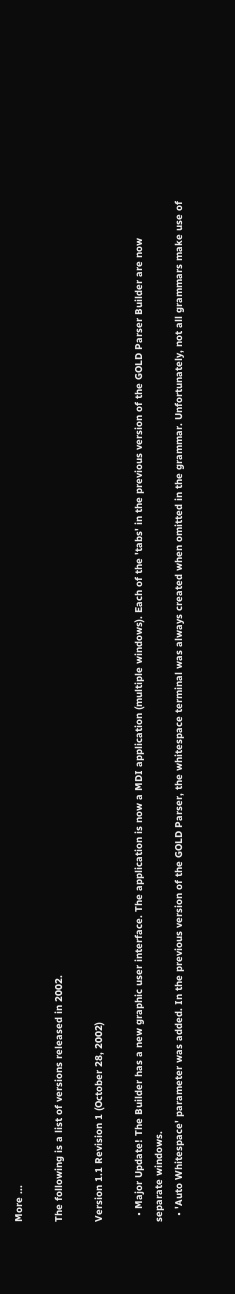More ...

The following is a list of versions released in 2002.

Version 1.1 Revision 1 (October 28, 2002)

  • Major Update! The Builder has a new graphic user interface. The application is now a MDI application (multiple windows). Each of the 'tabs' in the previous version of the GOLD Parser Builder are now separate windows.
  • 'Auto Whitespace' parameter was added. In the previous version of the GOLD Parser, the whitespace terminal was always created when omitted in the grammar. Unfortunately, not all grammars make use of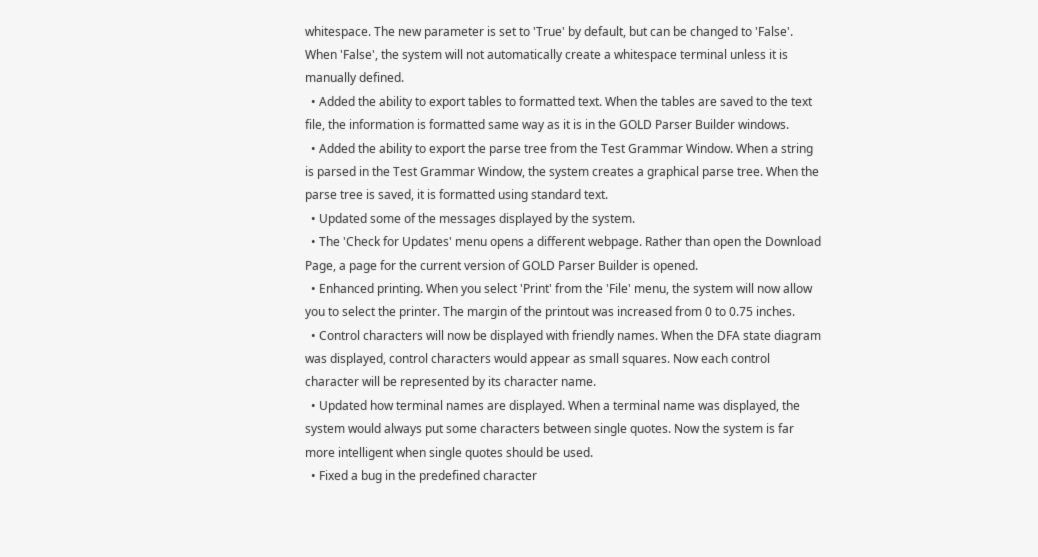whitespace. The new parameter is set to 'True' by default, but can be changed to 'False'. When 'False', the system will not automatically create a whitespace terminal unless it is manually defined.
  • Added the ability to export tables to formatted text. When the tables are saved to the text file, the information is formatted same way as it is in the GOLD Parser Builder windows.
  • Added the ability to export the parse tree from the Test Grammar Window. When a string is parsed in the Test Grammar Window, the system creates a graphical parse tree. When the parse tree is saved, it is formatted using standard text.
  • Updated some of the messages displayed by the system.
  • The 'Check for Updates' menu opens a different webpage. Rather than open the Download Page, a page for the current version of GOLD Parser Builder is opened.
  • Enhanced printing. When you select 'Print' from the 'File' menu, the system will now allow you to select the printer. The margin of the printout was increased from 0 to 0.75 inches.
  • Control characters will now be displayed with friendly names. When the DFA state diagram was displayed, control characters would appear as small squares. Now each control character will be represented by its character name.
  • Updated how terminal names are displayed. When a terminal name was displayed, the system would always put some characters between single quotes. Now the system is far more intelligent when single quotes should be used.
  • Fixed a bug in the predefined character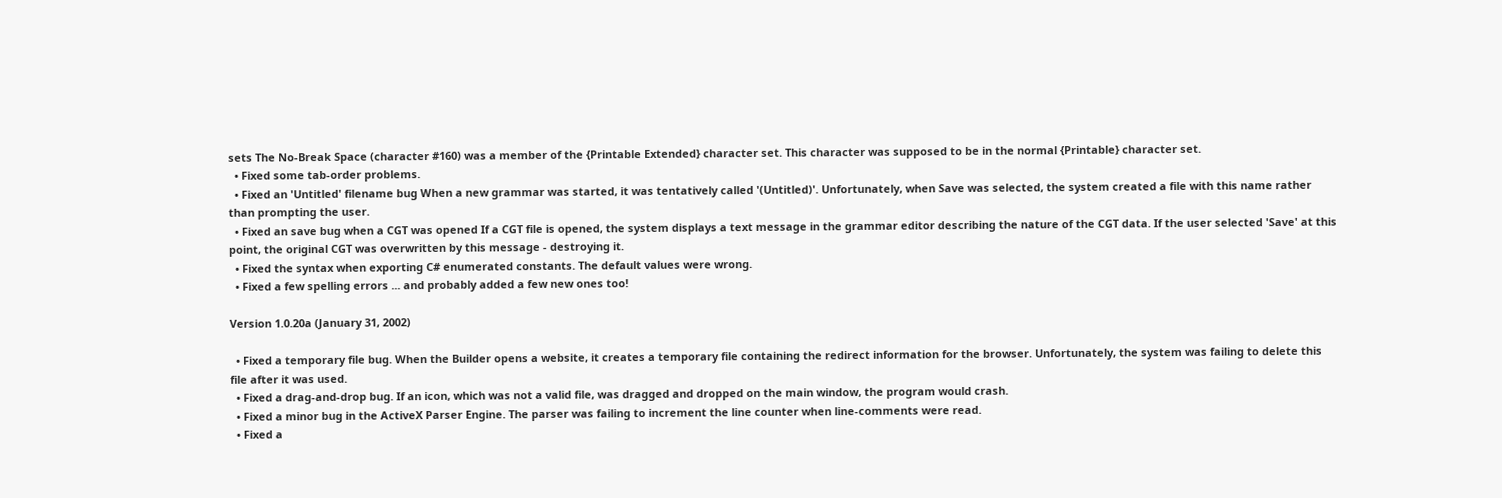sets The No-Break Space (character #160) was a member of the {Printable Extended} character set. This character was supposed to be in the normal {Printable} character set.
  • Fixed some tab-order problems.
  • Fixed an 'Untitled' filename bug When a new grammar was started, it was tentatively called '(Untitled)'. Unfortunately, when Save was selected, the system created a file with this name rather than prompting the user.
  • Fixed an save bug when a CGT was opened If a CGT file is opened, the system displays a text message in the grammar editor describing the nature of the CGT data. If the user selected 'Save' at this point, the original CGT was overwritten by this message - destroying it.
  • Fixed the syntax when exporting C# enumerated constants. The default values were wrong.
  • Fixed a few spelling errors ... and probably added a few new ones too!

Version 1.0.20a (January 31, 2002)

  • Fixed a temporary file bug. When the Builder opens a website, it creates a temporary file containing the redirect information for the browser. Unfortunately, the system was failing to delete this file after it was used.
  • Fixed a drag-and-drop bug. If an icon, which was not a valid file, was dragged and dropped on the main window, the program would crash.
  • Fixed a minor bug in the ActiveX Parser Engine. The parser was failing to increment the line counter when line-comments were read.
  • Fixed a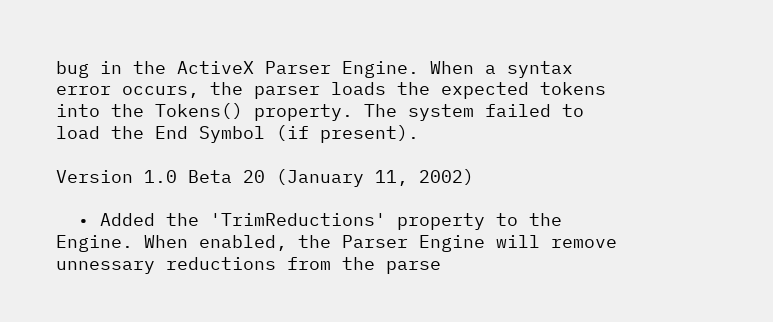bug in the ActiveX Parser Engine. When a syntax error occurs, the parser loads the expected tokens into the Tokens() property. The system failed to load the End Symbol (if present).

Version 1.0 Beta 20 (January 11, 2002)

  • Added the 'TrimReductions' property to the Engine. When enabled, the Parser Engine will remove unnessary reductions from the parse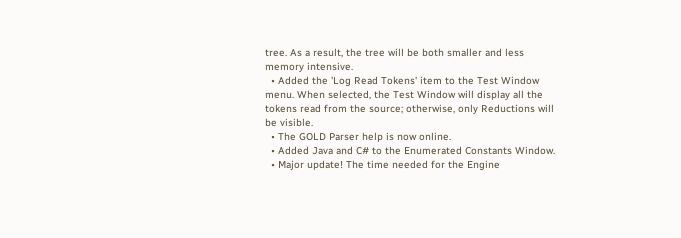tree. As a result, the tree will be both smaller and less memory intensive.
  • Added the 'Log Read Tokens' item to the Test Window menu. When selected, the Test Window will display all the tokens read from the source; otherwise, only Reductions will be visible.
  • The GOLD Parser help is now online.
  • Added Java and C# to the Enumerated Constants Window.
  • Major update! The time needed for the Engine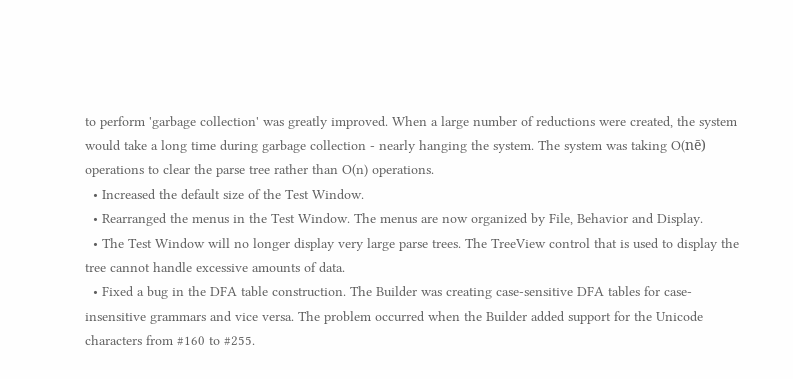to perform 'garbage collection' was greatly improved. When a large number of reductions were created, the system would take a long time during garbage collection - nearly hanging the system. The system was taking O(nē) operations to clear the parse tree rather than O(n) operations.
  • Increased the default size of the Test Window.
  • Rearranged the menus in the Test Window. The menus are now organized by File, Behavior and Display.
  • The Test Window will no longer display very large parse trees. The TreeView control that is used to display the tree cannot handle excessive amounts of data.
  • Fixed a bug in the DFA table construction. The Builder was creating case-sensitive DFA tables for case-insensitive grammars and vice versa. The problem occurred when the Builder added support for the Unicode characters from #160 to #255.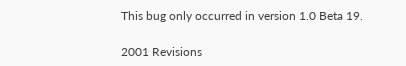This bug only occurred in version 1.0 Beta 19.

2001 Revisions